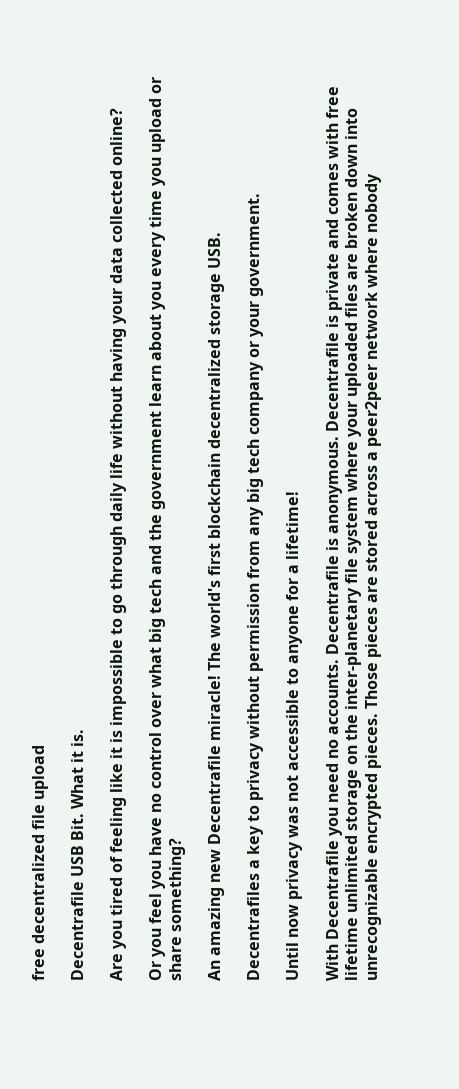free decentralized file upload

Decentrafile USB Bit. What it is.

Are you tired of feeling like it is impossible to go through daily life without having your data collected online?

Or you feel you have no control over what big tech and the government learn about you every time you upload or share something?

An amazing new Decentrafile miracle! The world's first blockchain decentralized storage USB.

Decentrafiles a key to privacy without permission from any big tech company or your government.

Until now privacy was not accessible to anyone for a lifetime!

With Decentrafile you need no accounts. Decentrafile is anonymous. Decentrafile is private and comes with free lifetime unlimited storage on the inter-planetary file system where your uploaded files are broken down into unrecognizable encrypted pieces. Those pieces are stored across a peer2peer network where nobody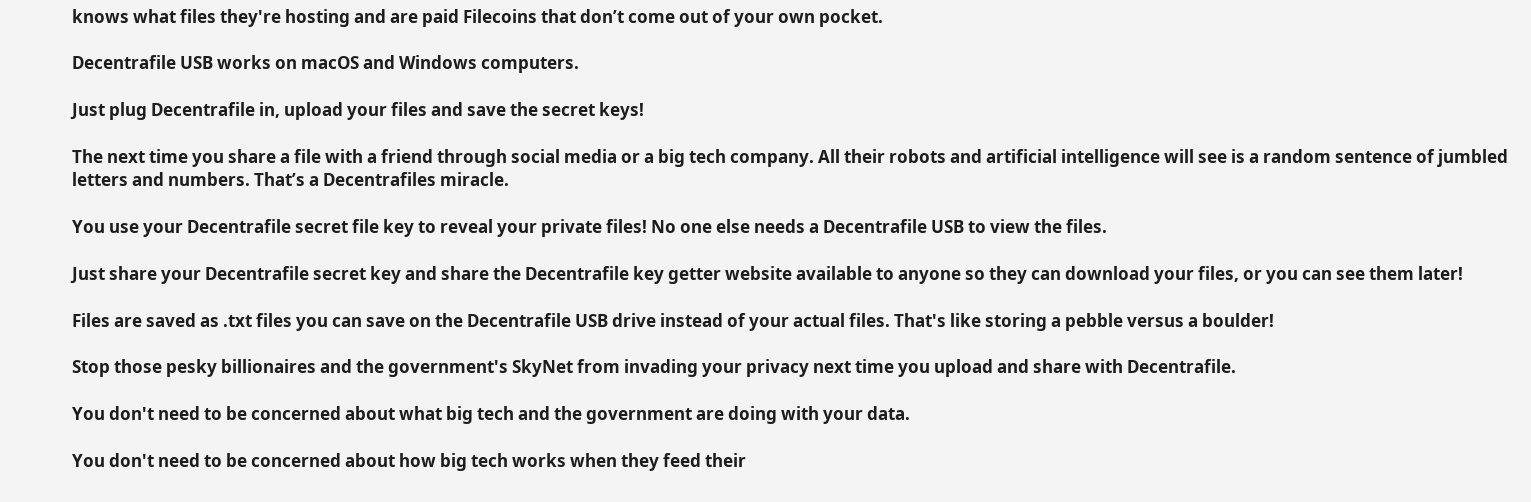knows what files they're hosting and are paid Filecoins that don’t come out of your own pocket.

Decentrafile USB works on macOS and Windows computers.

Just plug Decentrafile in, upload your files and save the secret keys!

The next time you share a file with a friend through social media or a big tech company. All their robots and artificial intelligence will see is a random sentence of jumbled letters and numbers. That’s a Decentrafiles miracle.

You use your Decentrafile secret file key to reveal your private files! No one else needs a Decentrafile USB to view the files.

Just share your Decentrafile secret key and share the Decentrafile key getter website available to anyone so they can download your files, or you can see them later!

Files are saved as .txt files you can save on the Decentrafile USB drive instead of your actual files. That's like storing a pebble versus a boulder!

Stop those pesky billionaires and the government's SkyNet from invading your privacy next time you upload and share with Decentrafile.

You don't need to be concerned about what big tech and the government are doing with your data.

You don't need to be concerned about how big tech works when they feed their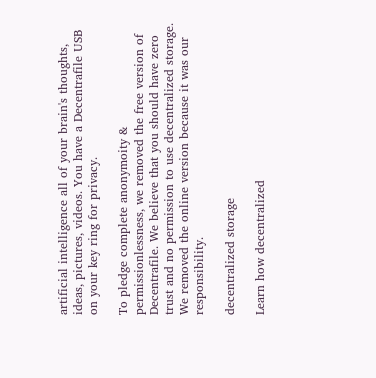artificial intelligence all of your brain's thoughts, ideas, pictures, videos. You have a Decentrafile USB on your key ring for privacy.

To pledge complete anonymoity & permissionlessness, we removed the free version of Decentrafile. We believe that you should have zero trust and no permission to use decentralized storage. We removed the online version because it was our responsibility.

decentralized storage

Learn how decentralized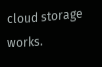cloud storage works.